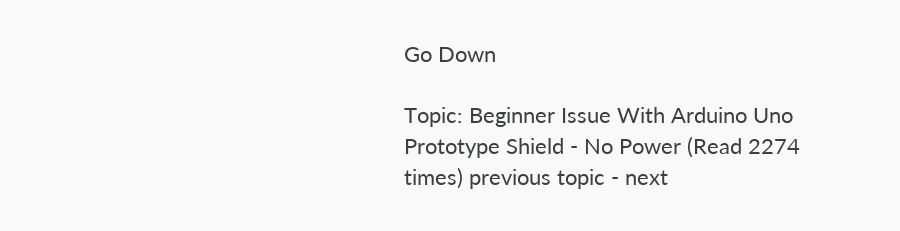Go Down

Topic: Beginner Issue With Arduino Uno Prototype Shield - No Power (Read 2274 times) previous topic - next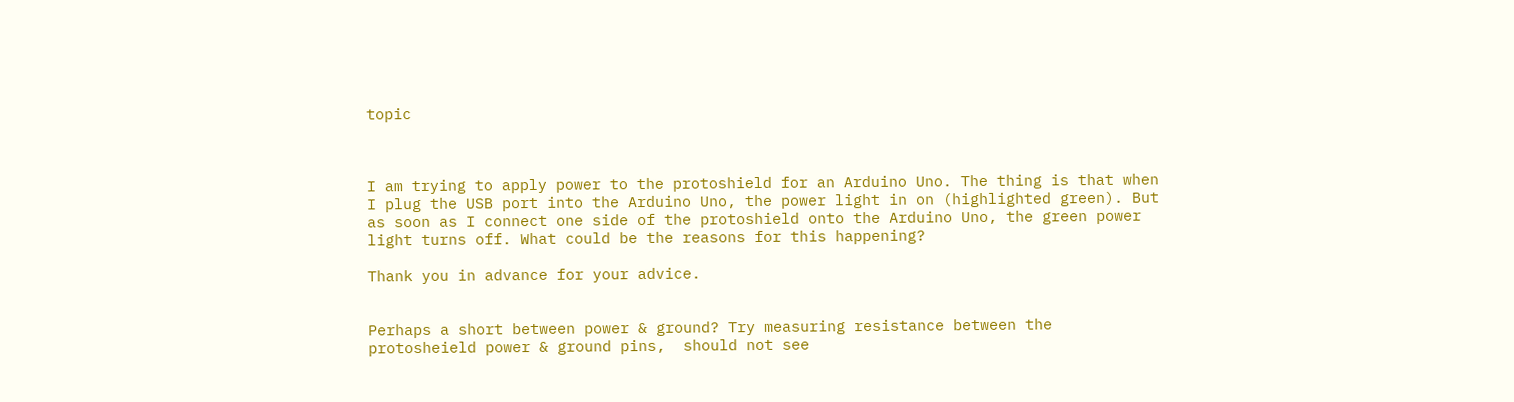topic



I am trying to apply power to the protoshield for an Arduino Uno. The thing is that when I plug the USB port into the Arduino Uno, the power light in on (highlighted green). But as soon as I connect one side of the protoshield onto the Arduino Uno, the green power light turns off. What could be the reasons for this happening?

Thank you in advance for your advice.


Perhaps a short between power & ground? Try measuring resistance between the protosheield power & ground pins,  should not see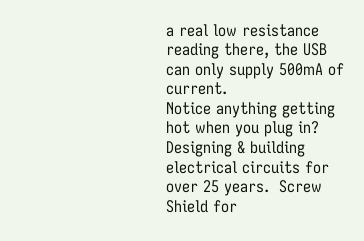a real low resistance reading there, the USB can only supply 500mA of current.
Notice anything getting hot when you plug in?
Designing & building electrical circuits for over 25 years.  Screw Shield for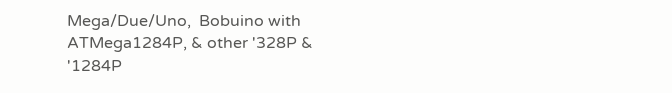Mega/Due/Uno,  Bobuino with ATMega1284P, & other '328P & '1284P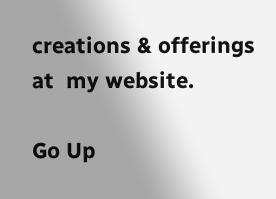creations & offerings at  my website.

Go Up